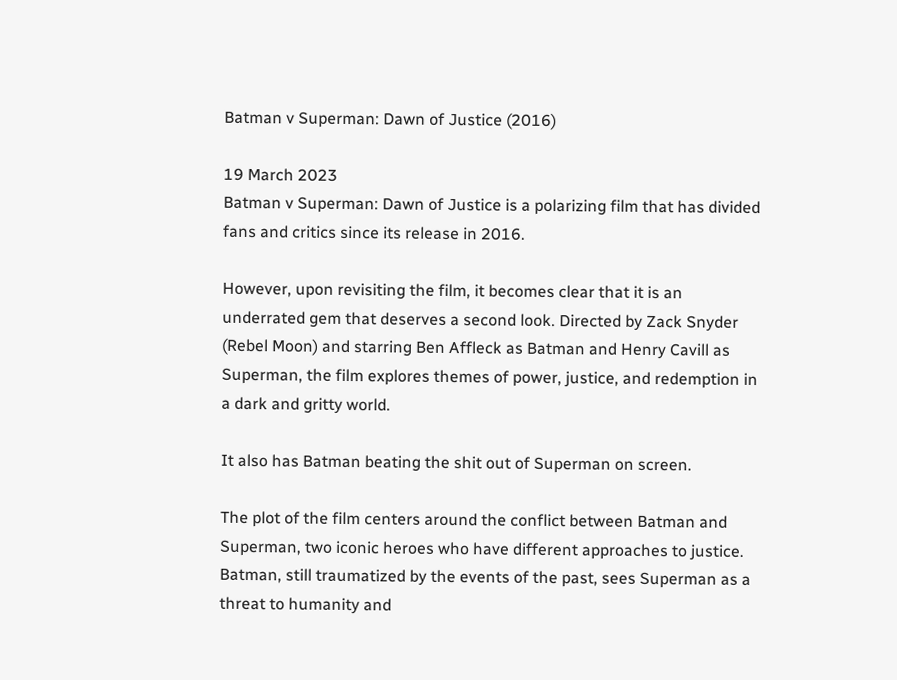Batman v Superman: Dawn of Justice (2016)

19 March 2023
Batman v Superman: Dawn of Justice is a polarizing film that has divided fans and critics since its release in 2016.

However, upon revisiting the film, it becomes clear that it is an underrated gem that deserves a second look. Directed by Zack Snyder (Rebel Moon) and starring Ben Affleck as Batman and Henry Cavill as Superman, the film explores themes of power, justice, and redemption in a dark and gritty world.

It also has Batman beating the shit out of Superman on screen.

The plot of the film centers around the conflict between Batman and Superman, two iconic heroes who have different approaches to justice. Batman, still traumatized by the events of the past, sees Superman as a threat to humanity and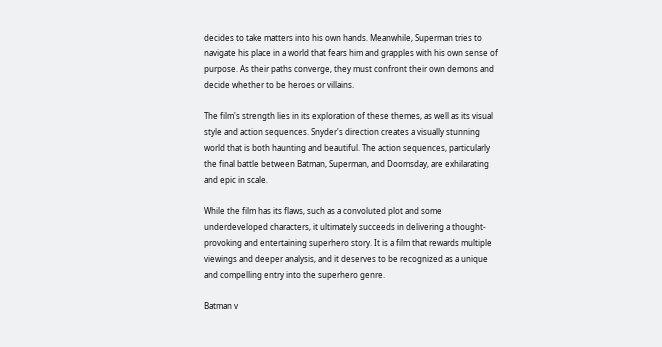decides to take matters into his own hands. Meanwhile, Superman tries to navigate his place in a world that fears him and grapples with his own sense of purpose. As their paths converge, they must confront their own demons and decide whether to be heroes or villains.

The film's strength lies in its exploration of these themes, as well as its visual style and action sequences. Snyder's direction creates a visually stunning world that is both haunting and beautiful. The action sequences, particularly the final battle between Batman, Superman, and Doomsday, are exhilarating and epic in scale.

While the film has its flaws, such as a convoluted plot and some underdeveloped characters, it ultimately succeeds in delivering a thought-provoking and entertaining superhero story. It is a film that rewards multiple viewings and deeper analysis, and it deserves to be recognized as a unique and compelling entry into the superhero genre.

Batman v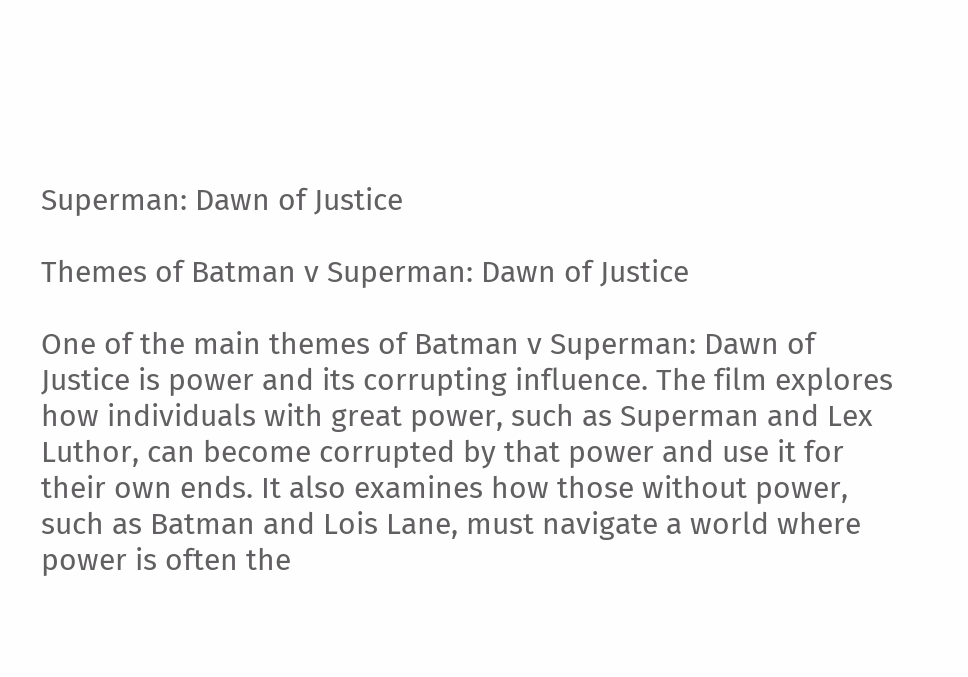Superman: Dawn of Justice

Themes of Batman v Superman: Dawn of Justice

One of the main themes of Batman v Superman: Dawn of Justice is power and its corrupting influence. The film explores how individuals with great power, such as Superman and Lex Luthor, can become corrupted by that power and use it for their own ends. It also examines how those without power, such as Batman and Lois Lane, must navigate a world where power is often the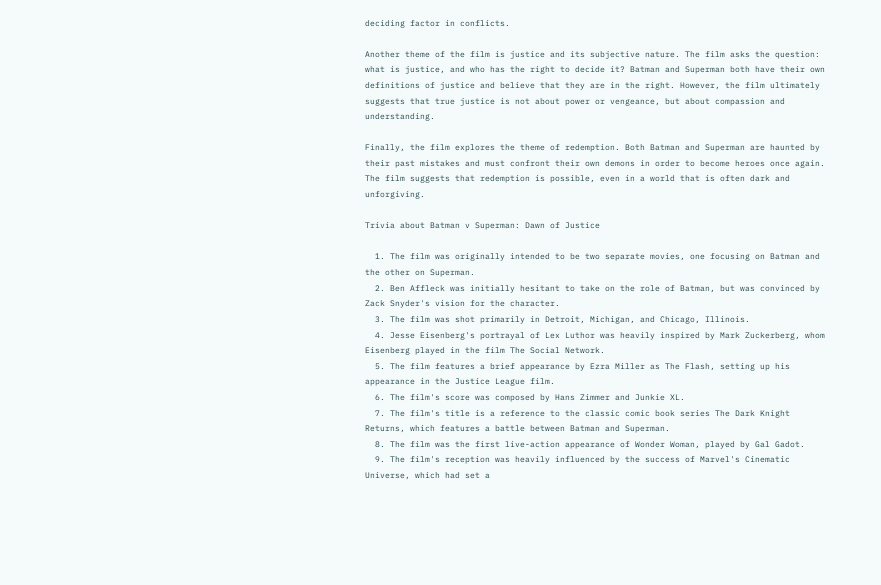deciding factor in conflicts.

Another theme of the film is justice and its subjective nature. The film asks the question: what is justice, and who has the right to decide it? Batman and Superman both have their own definitions of justice and believe that they are in the right. However, the film ultimately suggests that true justice is not about power or vengeance, but about compassion and understanding.

Finally, the film explores the theme of redemption. Both Batman and Superman are haunted by their past mistakes and must confront their own demons in order to become heroes once again. The film suggests that redemption is possible, even in a world that is often dark and unforgiving.

Trivia about Batman v Superman: Dawn of Justice

  1. The film was originally intended to be two separate movies, one focusing on Batman and the other on Superman.
  2. Ben Affleck was initially hesitant to take on the role of Batman, but was convinced by Zack Snyder's vision for the character.
  3. The film was shot primarily in Detroit, Michigan, and Chicago, Illinois.
  4. Jesse Eisenberg's portrayal of Lex Luthor was heavily inspired by Mark Zuckerberg, whom Eisenberg played in the film The Social Network.
  5. The film features a brief appearance by Ezra Miller as The Flash, setting up his appearance in the Justice League film.
  6. The film's score was composed by Hans Zimmer and Junkie XL.
  7. The film's title is a reference to the classic comic book series The Dark Knight Returns, which features a battle between Batman and Superman.
  8. The film was the first live-action appearance of Wonder Woman, played by Gal Gadot.
  9. The film's reception was heavily influenced by the success of Marvel's Cinematic Universe, which had set a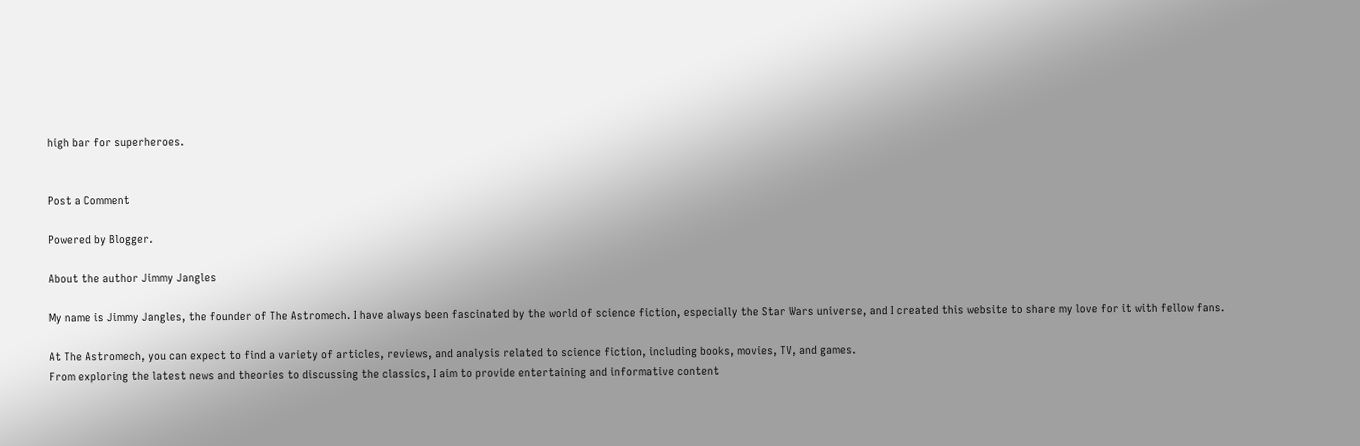high bar for superheroes.


Post a Comment

Powered by Blogger.

About the author Jimmy Jangles

My name is Jimmy Jangles, the founder of The Astromech. I have always been fascinated by the world of science fiction, especially the Star Wars universe, and I created this website to share my love for it with fellow fans.

At The Astromech, you can expect to find a variety of articles, reviews, and analysis related to science fiction, including books, movies, TV, and games.
From exploring the latest news and theories to discussing the classics, I aim to provide entertaining and informative content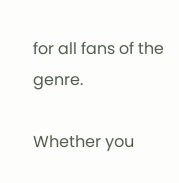for all fans of the genre.

Whether you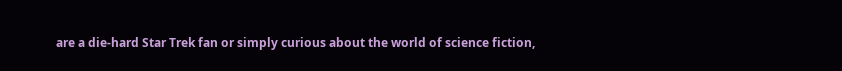are a die-hard Star Trek fan or simply curious about the world of science fiction,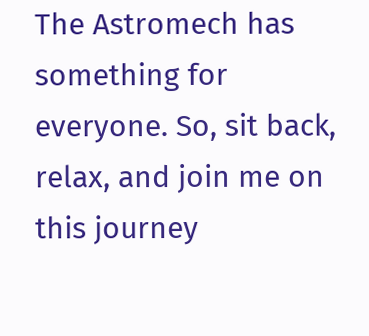The Astromech has something for everyone. So, sit back, relax, and join me on this journey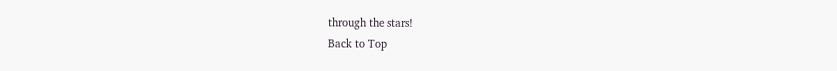through the stars!
Back to Top